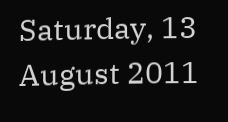Saturday, 13 August 2011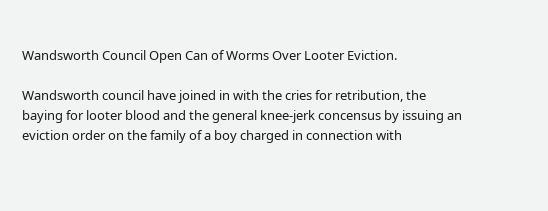Wandsworth Council Open Can of Worms Over Looter Eviction.

Wandsworth council have joined in with the cries for retribution, the baying for looter blood and the general knee-jerk concensus by issuing an eviction order on the family of a boy charged in connection with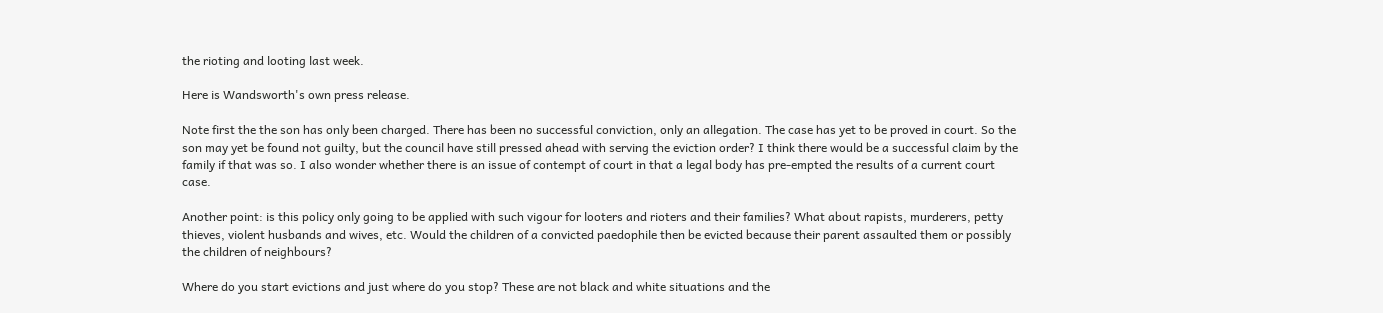the rioting and looting last week.

Here is Wandsworth's own press release.

Note first the the son has only been charged. There has been no successful conviction, only an allegation. The case has yet to be proved in court. So the son may yet be found not guilty, but the council have still pressed ahead with serving the eviction order? I think there would be a successful claim by the family if that was so. I also wonder whether there is an issue of contempt of court in that a legal body has pre-empted the results of a current court case.

Another point: is this policy only going to be applied with such vigour for looters and rioters and their families? What about rapists, murderers, petty thieves, violent husbands and wives, etc. Would the children of a convicted paedophile then be evicted because their parent assaulted them or possibly the children of neighbours?

Where do you start evictions and just where do you stop? These are not black and white situations and the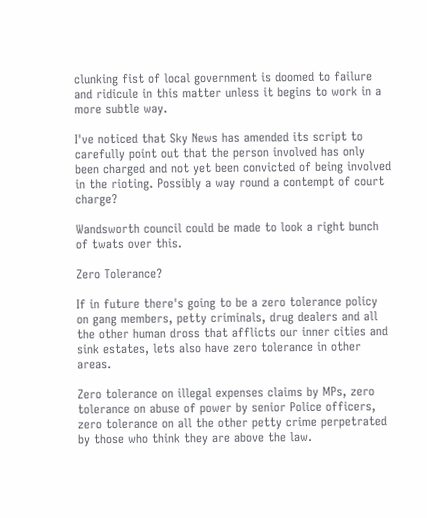clunking fist of local government is doomed to failure and ridicule in this matter unless it begins to work in a more subtle way.

I've noticed that Sky News has amended its script to carefully point out that the person involved has only been charged and not yet been convicted of being involved in the rioting. Possibly a way round a contempt of court charge?

Wandsworth council could be made to look a right bunch of twats over this.

Zero Tolerance?

If in future there's going to be a zero tolerance policy on gang members, petty criminals, drug dealers and all the other human dross that afflicts our inner cities and sink estates, lets also have zero tolerance in other areas.

Zero tolerance on illegal expenses claims by MPs, zero tolerance on abuse of power by senior Police officers, zero tolerance on all the other petty crime perpetrated by those who think they are above the law.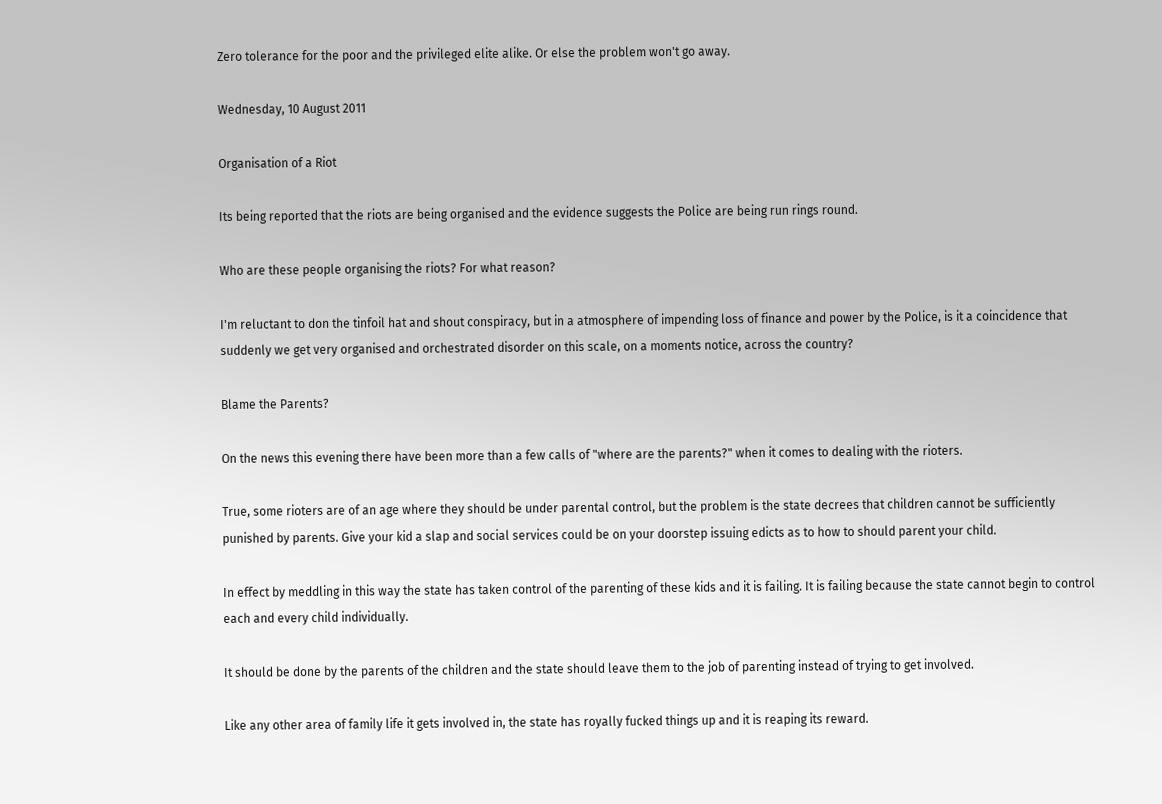Zero tolerance for the poor and the privileged elite alike. Or else the problem won't go away.

Wednesday, 10 August 2011

Organisation of a Riot

Its being reported that the riots are being organised and the evidence suggests the Police are being run rings round.

Who are these people organising the riots? For what reason?

I'm reluctant to don the tinfoil hat and shout conspiracy, but in a atmosphere of impending loss of finance and power by the Police, is it a coincidence that suddenly we get very organised and orchestrated disorder on this scale, on a moments notice, across the country?

Blame the Parents?

On the news this evening there have been more than a few calls of "where are the parents?" when it comes to dealing with the rioters.

True, some rioters are of an age where they should be under parental control, but the problem is the state decrees that children cannot be sufficiently punished by parents. Give your kid a slap and social services could be on your doorstep issuing edicts as to how to should parent your child.

In effect by meddling in this way the state has taken control of the parenting of these kids and it is failing. It is failing because the state cannot begin to control each and every child individually.

It should be done by the parents of the children and the state should leave them to the job of parenting instead of trying to get involved.

Like any other area of family life it gets involved in, the state has royally fucked things up and it is reaping its reward.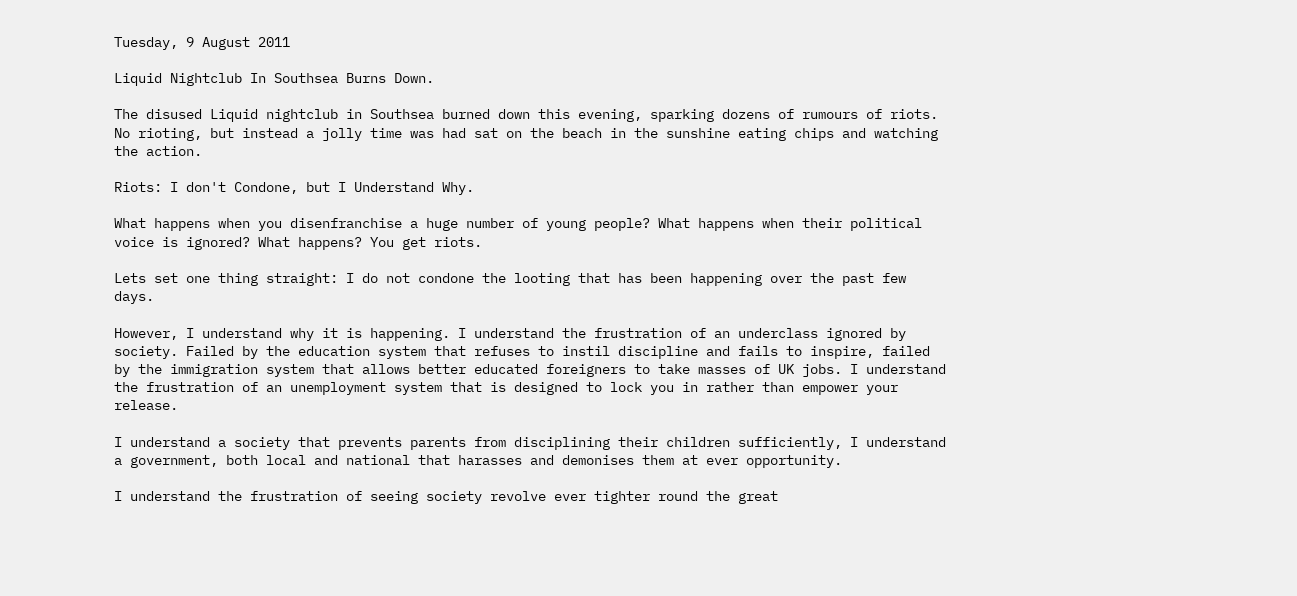Tuesday, 9 August 2011

Liquid Nightclub In Southsea Burns Down.

The disused Liquid nightclub in Southsea burned down this evening, sparking dozens of rumours of riots. No rioting, but instead a jolly time was had sat on the beach in the sunshine eating chips and watching the action.

Riots: I don't Condone, but I Understand Why.

What happens when you disenfranchise a huge number of young people? What happens when their political voice is ignored? What happens? You get riots.

Lets set one thing straight: I do not condone the looting that has been happening over the past few days.

However, I understand why it is happening. I understand the frustration of an underclass ignored by society. Failed by the education system that refuses to instil discipline and fails to inspire, failed by the immigration system that allows better educated foreigners to take masses of UK jobs. I understand the frustration of an unemployment system that is designed to lock you in rather than empower your release.

I understand a society that prevents parents from disciplining their children sufficiently, I understand a government, both local and national that harasses and demonises them at ever opportunity.

I understand the frustration of seeing society revolve ever tighter round the great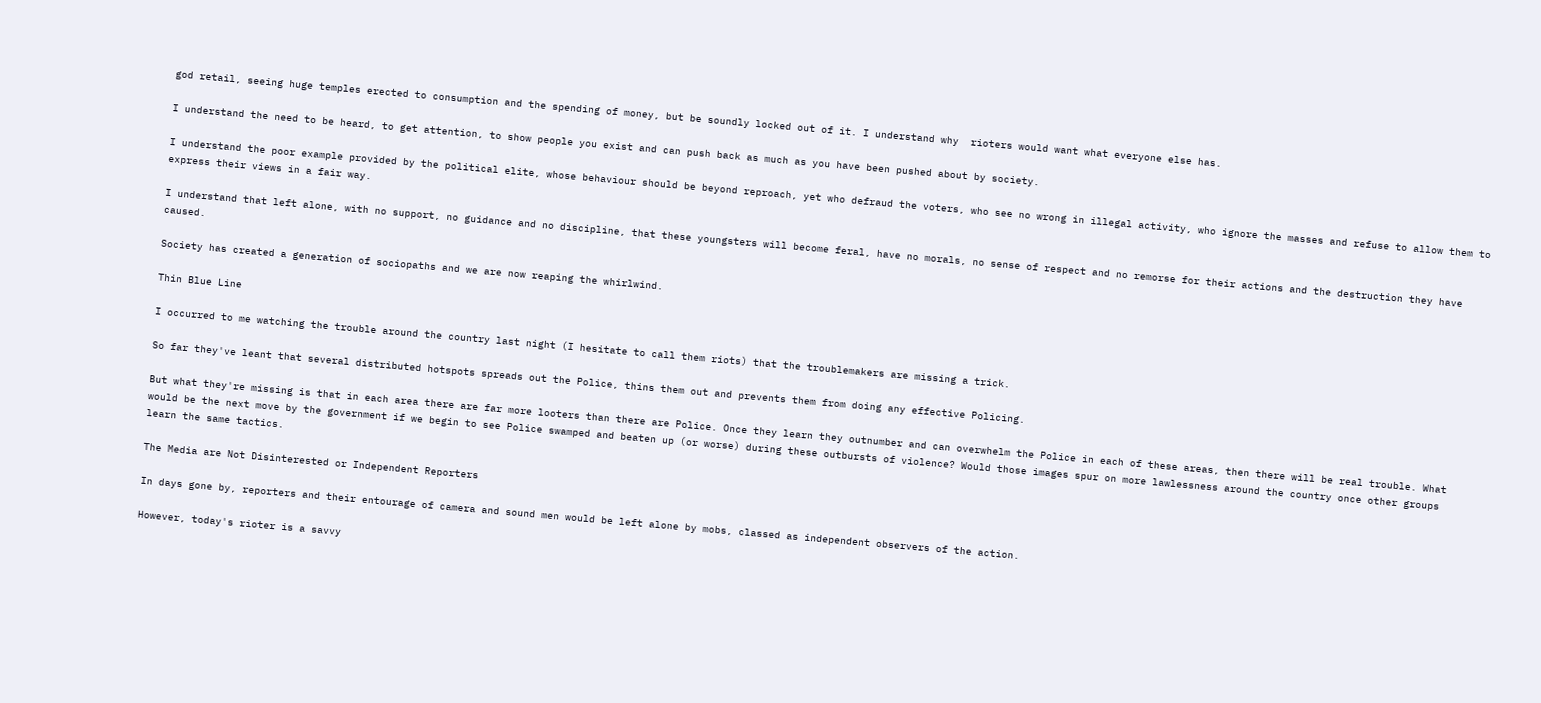god retail, seeing huge temples erected to consumption and the spending of money, but be soundly locked out of it. I understand why  rioters would want what everyone else has.

I understand the need to be heard, to get attention, to show people you exist and can push back as much as you have been pushed about by society.

I understand the poor example provided by the political elite, whose behaviour should be beyond reproach, yet who defraud the voters, who see no wrong in illegal activity, who ignore the masses and refuse to allow them to express their views in a fair way.

I understand that left alone, with no support, no guidance and no discipline, that these youngsters will become feral, have no morals, no sense of respect and no remorse for their actions and the destruction they have caused.

Society has created a generation of sociopaths and we are now reaping the whirlwind.

Thin Blue Line

I occurred to me watching the trouble around the country last night (I hesitate to call them riots) that the troublemakers are missing a trick.

So far they've leant that several distributed hotspots spreads out the Police, thins them out and prevents them from doing any effective Policing.

But what they're missing is that in each area there are far more looters than there are Police. Once they learn they outnumber and can overwhelm the Police in each of these areas, then there will be real trouble. What would be the next move by the government if we begin to see Police swamped and beaten up (or worse) during these outbursts of violence? Would those images spur on more lawlessness around the country once other groups learn the same tactics.

The Media are Not Disinterested or Independent Reporters

In days gone by, reporters and their entourage of camera and sound men would be left alone by mobs, classed as independent observers of the action.

However, today's rioter is a savvy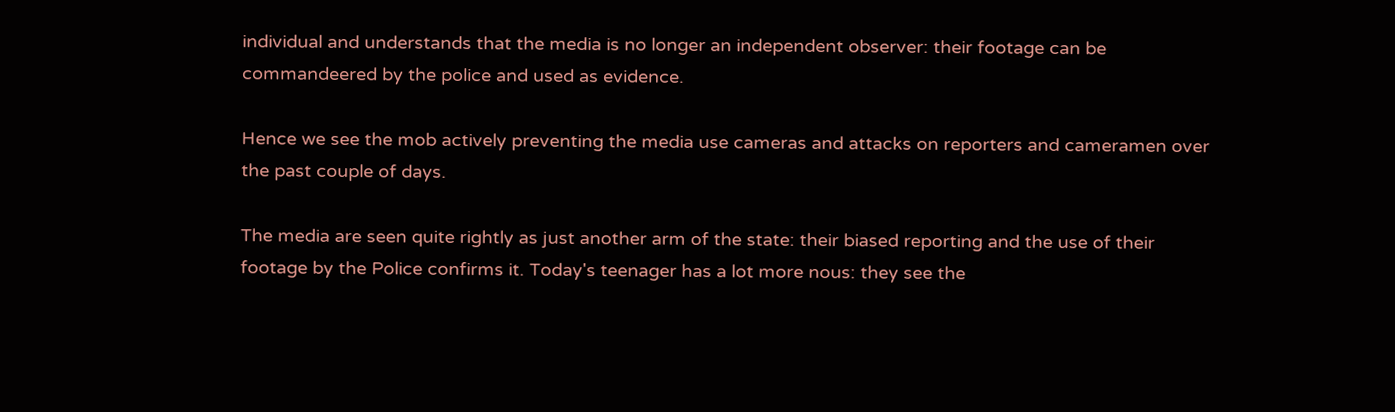individual and understands that the media is no longer an independent observer: their footage can be commandeered by the police and used as evidence.

Hence we see the mob actively preventing the media use cameras and attacks on reporters and cameramen over the past couple of days.

The media are seen quite rightly as just another arm of the state: their biased reporting and the use of their footage by the Police confirms it. Today's teenager has a lot more nous: they see the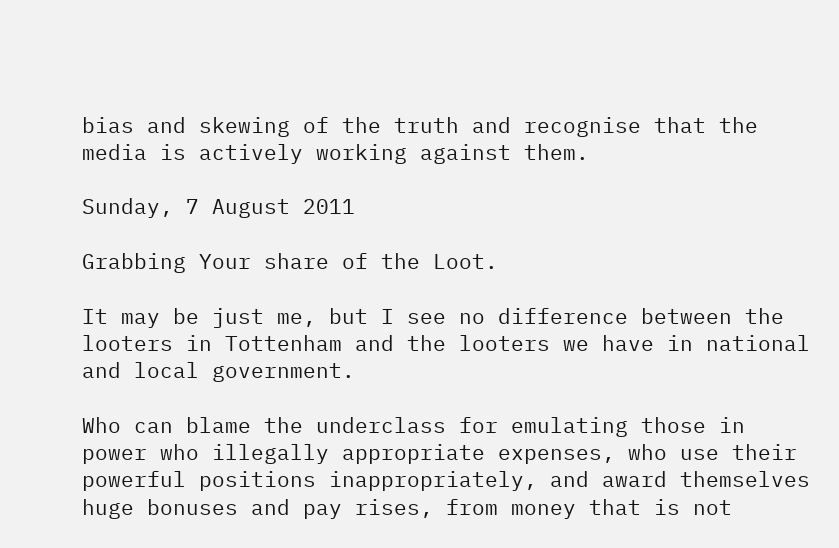bias and skewing of the truth and recognise that the media is actively working against them.

Sunday, 7 August 2011

Grabbing Your share of the Loot.

It may be just me, but I see no difference between the looters in Tottenham and the looters we have in national and local government.

Who can blame the underclass for emulating those in power who illegally appropriate expenses, who use their powerful positions inappropriately, and award themselves huge bonuses and pay rises, from money that is not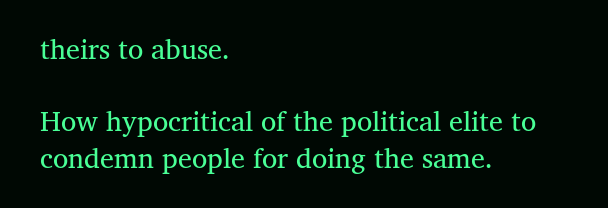theirs to abuse.

How hypocritical of the political elite to condemn people for doing the same.